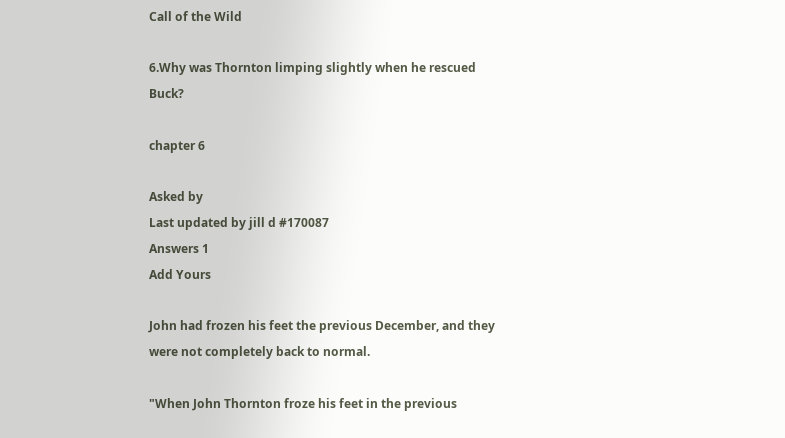Call of the Wild

6.Why was Thornton limping slightly when he rescued Buck?

chapter 6

Asked by
Last updated by jill d #170087
Answers 1
Add Yours

John had frozen his feet the previous December, and they were not completely back to normal.

"When John Thornton froze his feet in the previous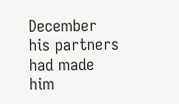December his partners had made him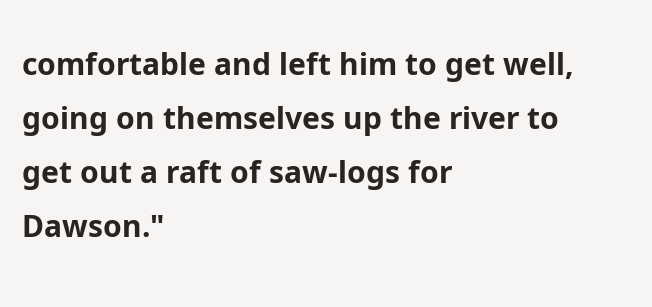comfortable and left him to get well, going on themselves up the river to get out a raft of saw-logs for Dawson."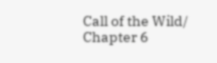Call of the Wild/ Chapter 6